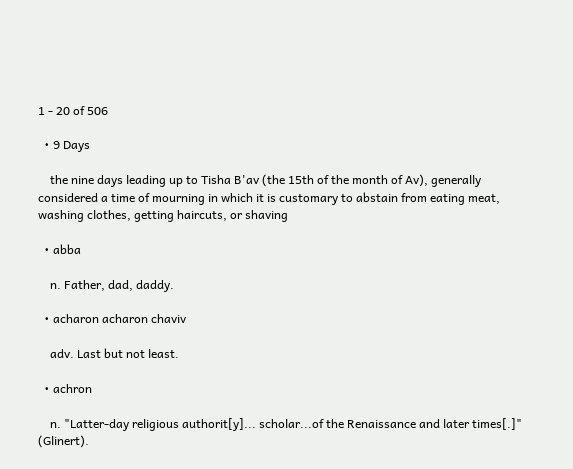1 - 20 of 506

  • 9 Days

    the nine days leading up to Tisha B'av (the 15th of the month of Av), generally considered a time of mourning in which it is customary to abstain from eating meat, washing clothes, getting haircuts, or shaving

  • abba

    n. Father, dad, daddy.

  • acharon acharon chaviv

    adv. Last but not least.

  • achron

    n. "Latter-day religious authorit[y]... scholar...of the Renaissance and later times[.]" (Glinert).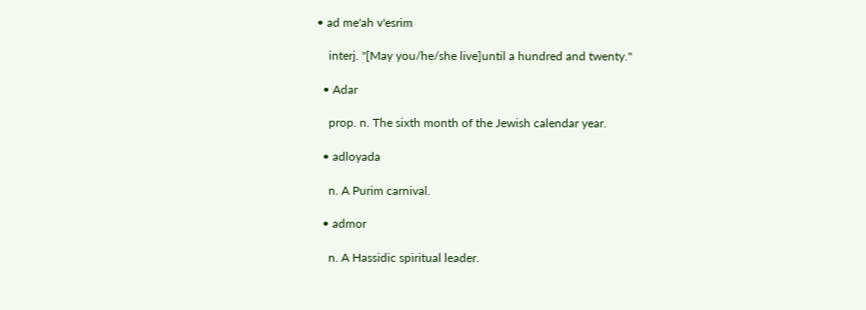• ad me'ah v'esrim

    interj. "[May you/he/she live]until a hundred and twenty."

  • Adar

    prop. n. The sixth month of the Jewish calendar year.

  • adloyada

    n. A Purim carnival.

  • admor

    n. A Hassidic spiritual leader.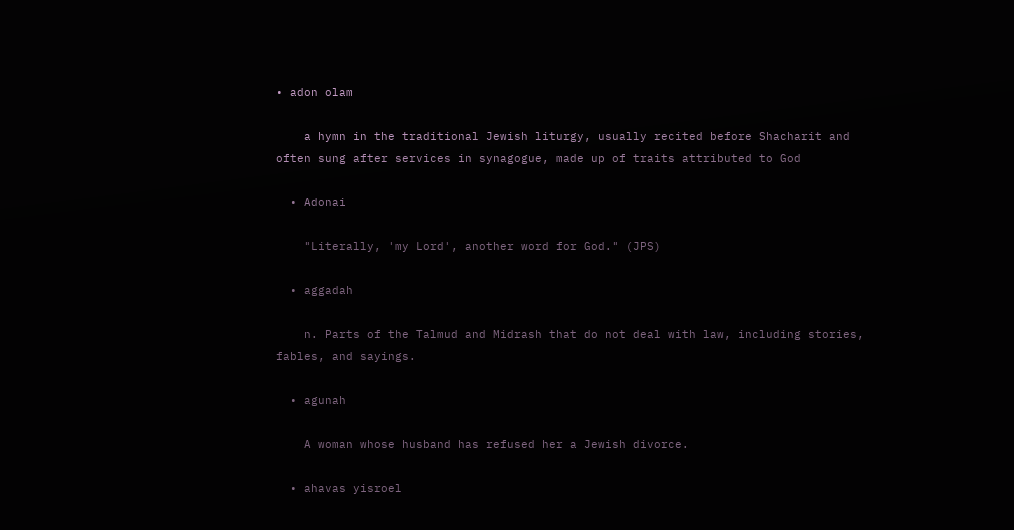• adon olam

    a hymn in the traditional Jewish liturgy, usually recited before Shacharit and often sung after services in synagogue, made up of traits attributed to God

  • Adonai

    "Literally, 'my Lord', another word for God." (JPS)

  • aggadah

    n. Parts of the Talmud and Midrash that do not deal with law, including stories, fables, and sayings.

  • agunah

    A woman whose husband has refused her a Jewish divorce.

  • ahavas yisroel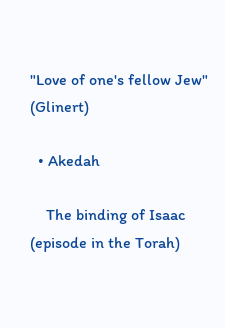"Love of one's fellow Jew" (Glinert)

  • Akedah

    The binding of Isaac (episode in the Torah)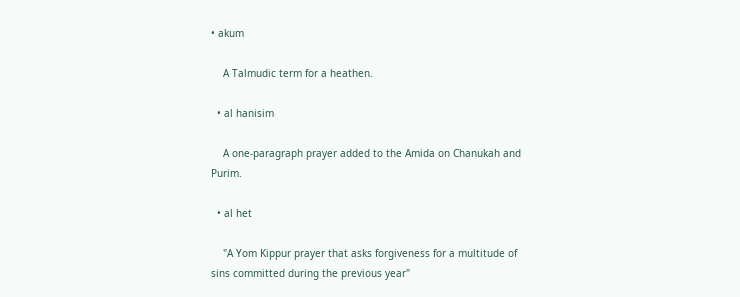• akum

    A Talmudic term for a heathen.

  • al hanisim

    A one-paragraph prayer added to the Amida on Chanukah and Purim.

  • al het

    "A Yom Kippur prayer that asks forgiveness for a multitude of sins committed during the previous year"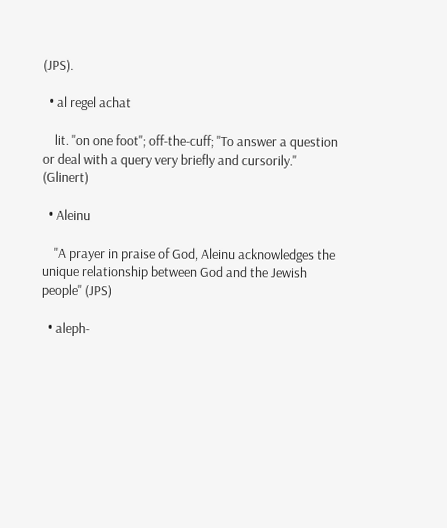(JPS).

  • al regel achat

    lit. "on one foot"; off-the-cuff; "To answer a question or deal with a query very briefly and cursorily." (Glinert)

  • Aleinu

    "A prayer in praise of God, Aleinu acknowledges the unique relationship between God and the Jewish people" (JPS)

  • aleph-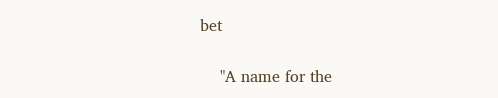bet

    "A name for the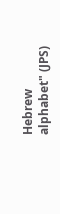Hebrew alphabet" (JPS)